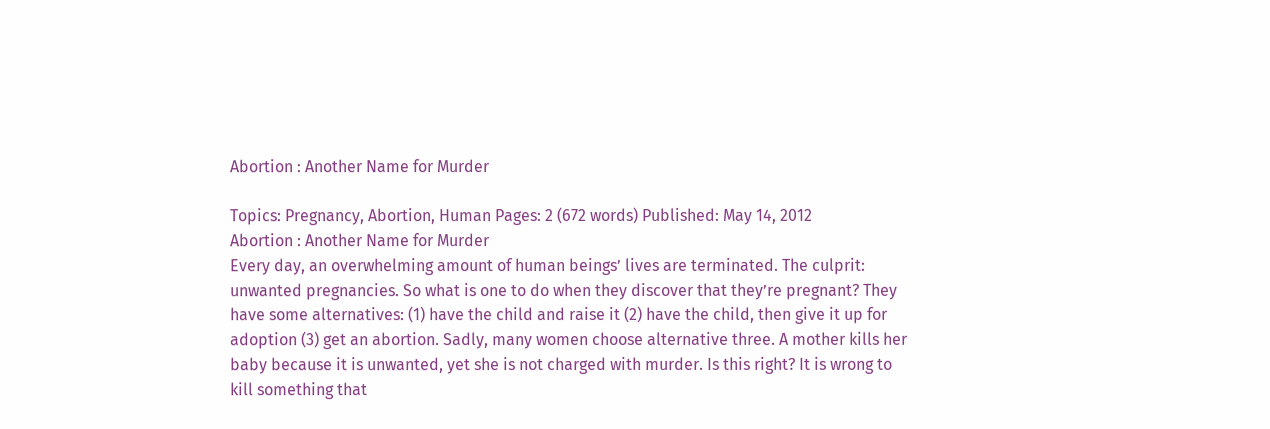Abortion : Another Name for Murder

Topics: Pregnancy, Abortion, Human Pages: 2 (672 words) Published: May 14, 2012
Abortion : Another Name for Murder
Every day, an overwhelming amount of human beings’ lives are terminated. The culprit: unwanted pregnancies. So what is one to do when they discover that they’re pregnant? They have some alternatives: (1) have the child and raise it (2) have the child, then give it up for adoption (3) get an abortion. Sadly, many women choose alternative three. A mother kills her baby because it is unwanted, yet she is not charged with murder. Is this right? It is wrong to kill something that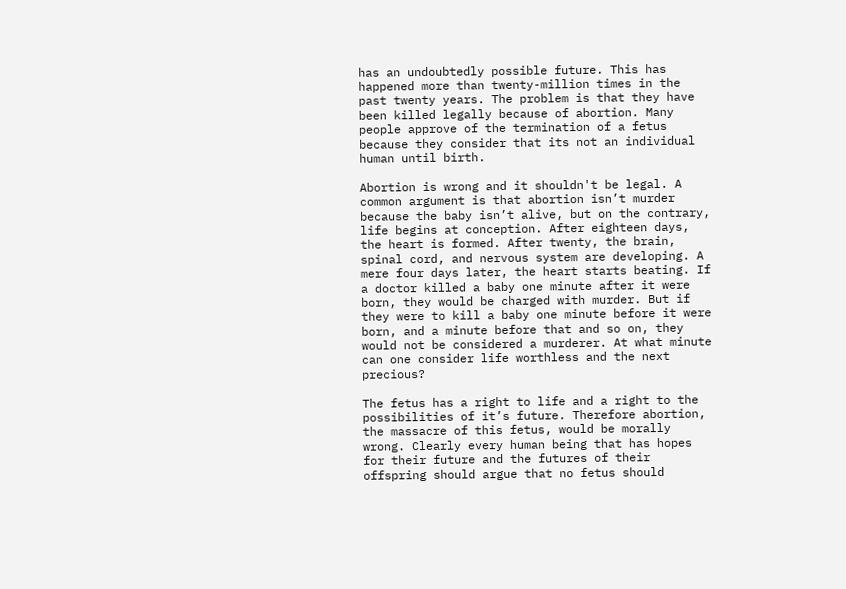has an undoubtedly possible future. This has happened more than twenty-million times in the past twenty years. The problem is that they have been killed legally because of abortion. Many people approve of the termination of a fetus because they consider that its not an individual human until birth.

Abortion is wrong and it shouldn't be legal. A common argument is that abortion isn’t murder because the baby isn’t alive, but on the contrary, life begins at conception. After eighteen days, the heart is formed. After twenty, the brain, spinal cord, and nervous system are developing. A mere four days later, the heart starts beating. If a doctor killed a baby one minute after it were born, they would be charged with murder. But if they were to kill a baby one minute before it were born, and a minute before that and so on, they would not be considered a murderer. At what minute can one consider life worthless and the next precious?

The fetus has a right to life and a right to the possibilities of it’s future. Therefore abortion, the massacre of this fetus, would be morally wrong. Clearly every human being that has hopes for their future and the futures of their offspring should argue that no fetus should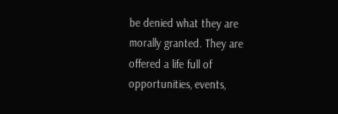be denied what they are morally granted. They are offered a life full of opportunities, events,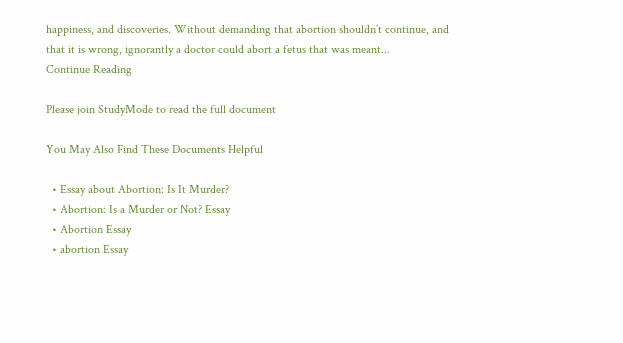happiness, and discoveries. Without demanding that abortion shouldn’t continue, and that it is wrong, ignorantly a doctor could abort a fetus that was meant...
Continue Reading

Please join StudyMode to read the full document

You May Also Find These Documents Helpful

  • Essay about Abortion: Is It Murder?
  • Abortion: Is a Murder or Not? Essay
  • Abortion Essay
  • abortion Essay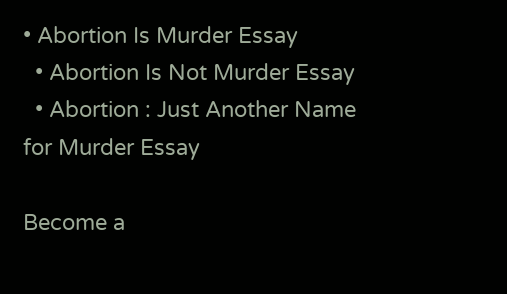• Abortion Is Murder Essay
  • Abortion Is Not Murder Essay
  • Abortion : Just Another Name for Murder Essay

Become a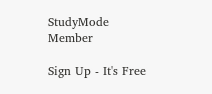StudyMode Member

Sign Up - It's Free